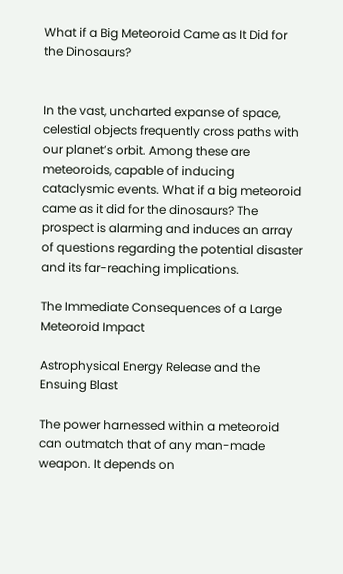What if a Big Meteoroid Came as It Did for the Dinosaurs?


In the vast, uncharted expanse of space, celestial objects frequently cross paths with our planet’s orbit. Among these are meteoroids, capable of inducing cataclysmic events. What if a big meteoroid came as it did for the dinosaurs? The prospect is alarming and induces an array of questions regarding the potential disaster and its far-reaching implications.

The Immediate Consequences of a Large Meteoroid Impact

Astrophysical Energy Release and the Ensuing Blast

The power harnessed within a meteoroid can outmatch that of any man-made weapon. It depends on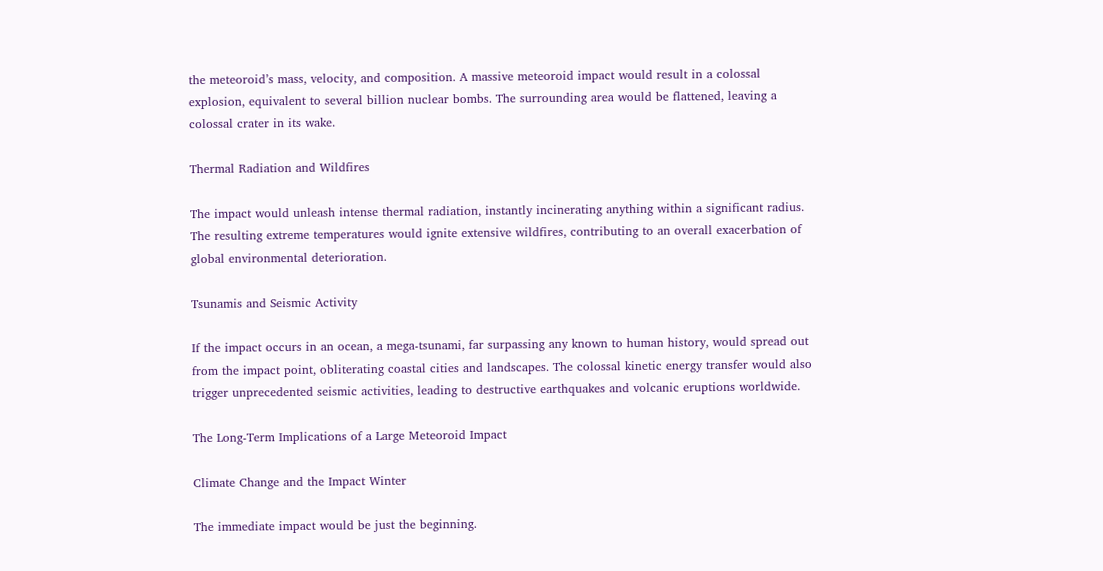the meteoroid’s mass, velocity, and composition. A massive meteoroid impact would result in a colossal explosion, equivalent to several billion nuclear bombs. The surrounding area would be flattened, leaving a colossal crater in its wake.

Thermal Radiation and Wildfires

The impact would unleash intense thermal radiation, instantly incinerating anything within a significant radius. The resulting extreme temperatures would ignite extensive wildfires, contributing to an overall exacerbation of global environmental deterioration.

Tsunamis and Seismic Activity

If the impact occurs in an ocean, a mega-tsunami, far surpassing any known to human history, would spread out from the impact point, obliterating coastal cities and landscapes. The colossal kinetic energy transfer would also trigger unprecedented seismic activities, leading to destructive earthquakes and volcanic eruptions worldwide.

The Long-Term Implications of a Large Meteoroid Impact

Climate Change and the Impact Winter

The immediate impact would be just the beginning.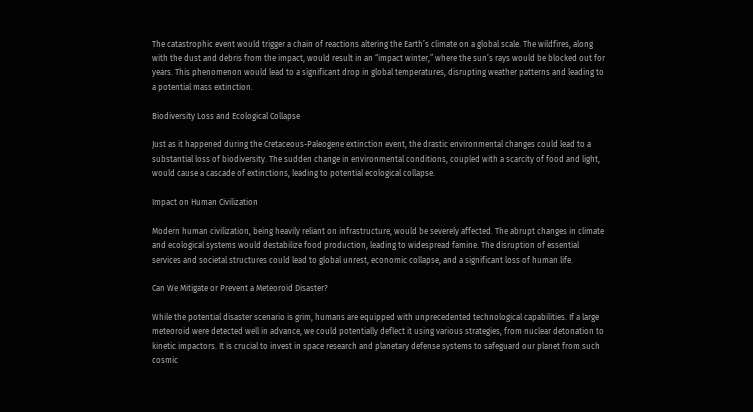The catastrophic event would trigger a chain of reactions altering the Earth’s climate on a global scale. The wildfires, along with the dust and debris from the impact, would result in an “impact winter,” where the sun’s rays would be blocked out for years. This phenomenon would lead to a significant drop in global temperatures, disrupting weather patterns and leading to a potential mass extinction.

Biodiversity Loss and Ecological Collapse

Just as it happened during the Cretaceous-Paleogene extinction event, the drastic environmental changes could lead to a substantial loss of biodiversity. The sudden change in environmental conditions, coupled with a scarcity of food and light, would cause a cascade of extinctions, leading to potential ecological collapse.

Impact on Human Civilization

Modern human civilization, being heavily reliant on infrastructure, would be severely affected. The abrupt changes in climate and ecological systems would destabilize food production, leading to widespread famine. The disruption of essential services and societal structures could lead to global unrest, economic collapse, and a significant loss of human life.

Can We Mitigate or Prevent a Meteoroid Disaster?

While the potential disaster scenario is grim, humans are equipped with unprecedented technological capabilities. If a large meteoroid were detected well in advance, we could potentially deflect it using various strategies, from nuclear detonation to kinetic impactors. It is crucial to invest in space research and planetary defense systems to safeguard our planet from such cosmic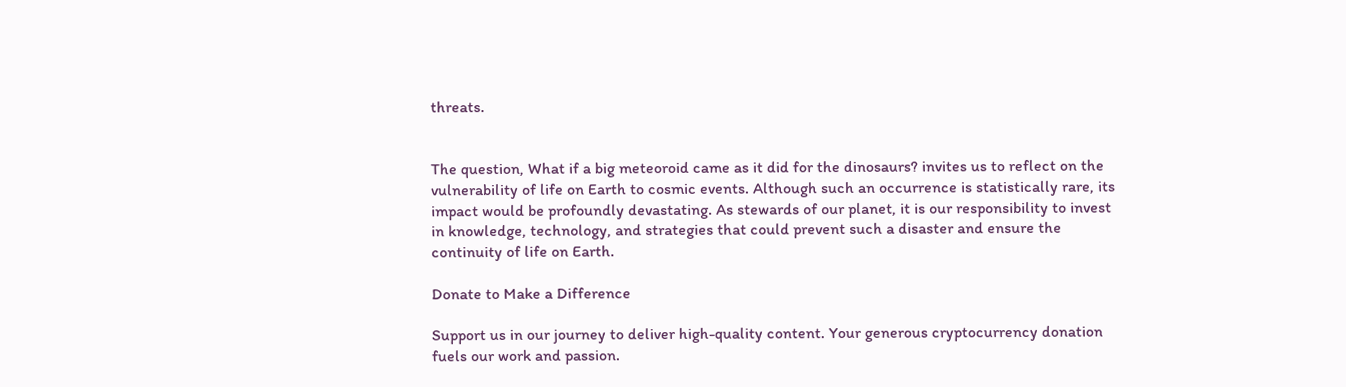threats.


The question, What if a big meteoroid came as it did for the dinosaurs? invites us to reflect on the vulnerability of life on Earth to cosmic events. Although such an occurrence is statistically rare, its impact would be profoundly devastating. As stewards of our planet, it is our responsibility to invest in knowledge, technology, and strategies that could prevent such a disaster and ensure the continuity of life on Earth.

Donate to Make a Difference

Support us in our journey to deliver high-quality content. Your generous cryptocurrency donation fuels our work and passion.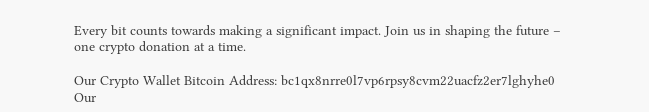Every bit counts towards making a significant impact. Join us in shaping the future – one crypto donation at a time.

Our Crypto Wallet Bitcoin Address: bc1qx8nrre0l7vp6rpsy8cvm22uacfz2er7lghyhe0
Our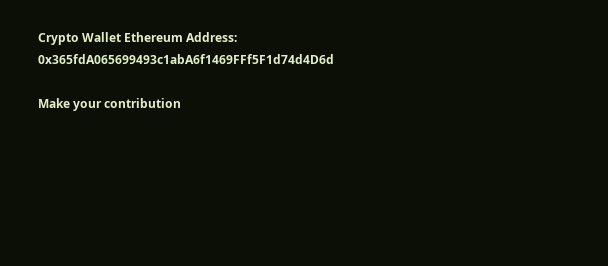Crypto Wallet Ethereum Address: 0x365fdA065699493c1abA6f1469FFf5F1d74d4D6d

Make your contribution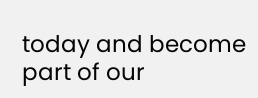today and become part of our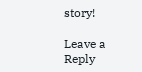story!

Leave a Reply